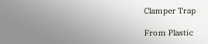Clamper Trap

From Plastic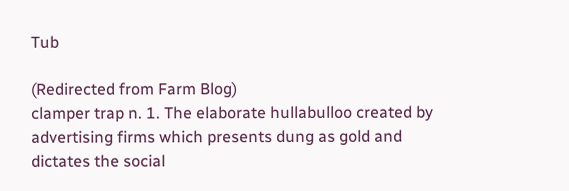Tub

(Redirected from Farm Blog)
clamper trap n. 1. The elaborate hullabulloo created by advertising firms which presents dung as gold and dictates the social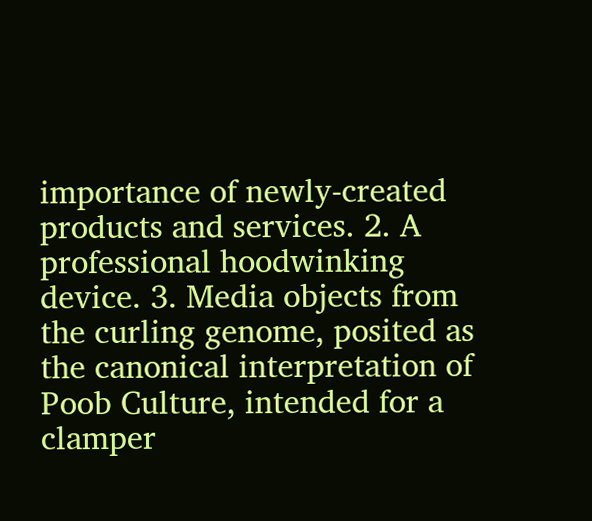importance of newly-created products and services. 2. A professional hoodwinking device. 3. Media objects from the curling genome, posited as the canonical interpretation of Poob Culture, intended for a clamper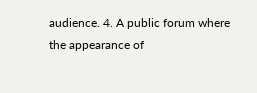audience. 4. A public forum where the appearance of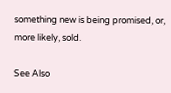something new is being promised, or, more likely, sold.

See Also